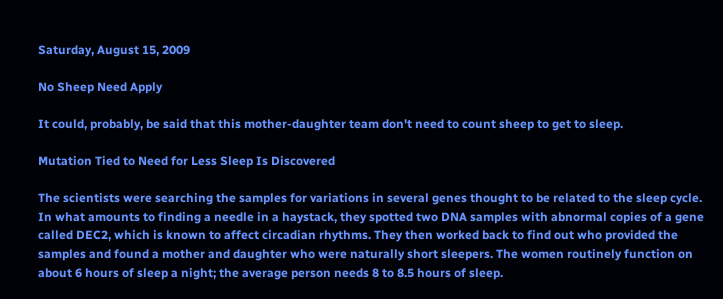Saturday, August 15, 2009

No Sheep Need Apply

It could, probably, be said that this mother-daughter team don't need to count sheep to get to sleep.

Mutation Tied to Need for Less Sleep Is Discovered

The scientists were searching the samples for variations in several genes thought to be related to the sleep cycle. In what amounts to finding a needle in a haystack, they spotted two DNA samples with abnormal copies of a gene called DEC2, which is known to affect circadian rhythms. They then worked back to find out who provided the samples and found a mother and daughter who were naturally short sleepers. The women routinely function on about 6 hours of sleep a night; the average person needs 8 to 8.5 hours of sleep.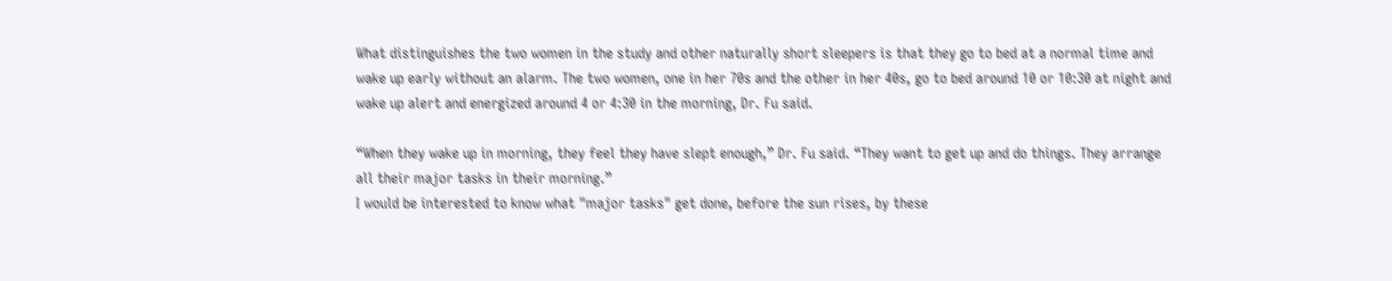What distinguishes the two women in the study and other naturally short sleepers is that they go to bed at a normal time and wake up early without an alarm. The two women, one in her 70s and the other in her 40s, go to bed around 10 or 10:30 at night and wake up alert and energized around 4 or 4:30 in the morning, Dr. Fu said.

“When they wake up in morning, they feel they have slept enough,” Dr. Fu said. “They want to get up and do things. They arrange all their major tasks in their morning.”
I would be interested to know what "major tasks" get done, before the sun rises, by these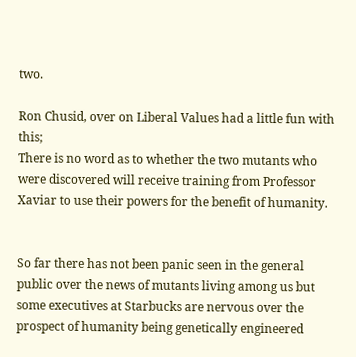two.

Ron Chusid, over on Liberal Values had a little fun with this;
There is no word as to whether the two mutants who were discovered will receive training from Professor Xaviar to use their powers for the benefit of humanity.


So far there has not been panic seen in the general public over the news of mutants living among us but some executives at Starbucks are nervous over the prospect of humanity being genetically engineered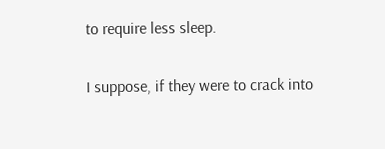to require less sleep.

I suppose, if they were to crack into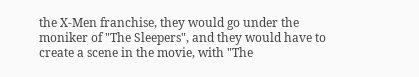the X-Men franchise, they would go under the moniker of "The Sleepers", and they would have to create a scene in the movie, with "The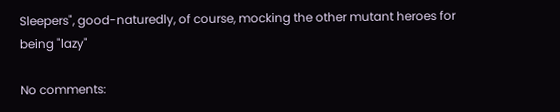Sleepers", good-naturedly, of course, mocking the other mutant heroes for being "lazy"

No comments: